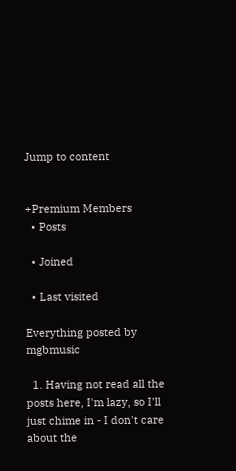Jump to content


+Premium Members
  • Posts

  • Joined

  • Last visited

Everything posted by mgbmusic

  1. Having not read all the posts here, I'm lazy, so I'll just chime in - I don't care about the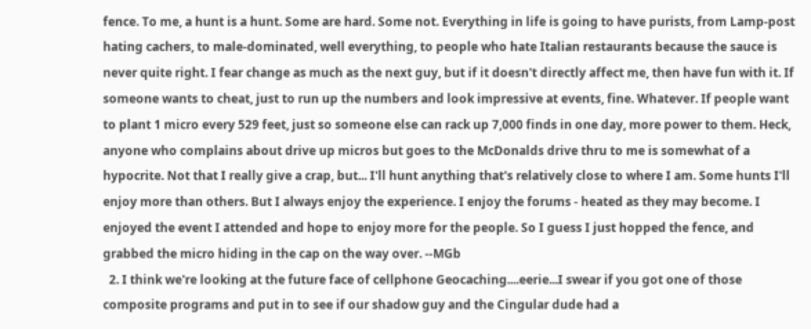fence. To me, a hunt is a hunt. Some are hard. Some not. Everything in life is going to have purists, from Lamp-post hating cachers, to male-dominated, well everything, to people who hate Italian restaurants because the sauce is never quite right. I fear change as much as the next guy, but if it doesn't directly affect me, then have fun with it. If someone wants to cheat, just to run up the numbers and look impressive at events, fine. Whatever. If people want to plant 1 micro every 529 feet, just so someone else can rack up 7,000 finds in one day, more power to them. Heck, anyone who complains about drive up micros but goes to the McDonalds drive thru to me is somewhat of a hypocrite. Not that I really give a crap, but... I'll hunt anything that's relatively close to where I am. Some hunts I'll enjoy more than others. But I always enjoy the experience. I enjoy the forums - heated as they may become. I enjoyed the event I attended and hope to enjoy more for the people. So I guess I just hopped the fence, and grabbed the micro hiding in the cap on the way over. --MGb
  2. I think we're looking at the future face of cellphone Geocaching....eerie...I swear if you got one of those composite programs and put in to see if our shadow guy and the Cingular dude had a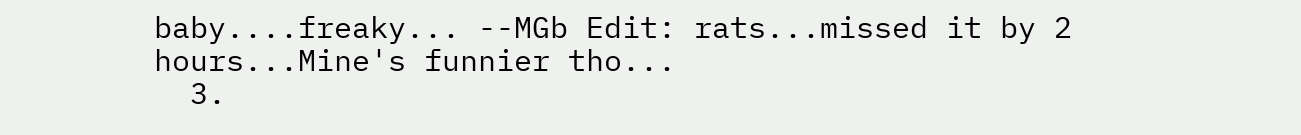baby....freaky... --MGb Edit: rats...missed it by 2 hours...Mine's funnier tho...
  3.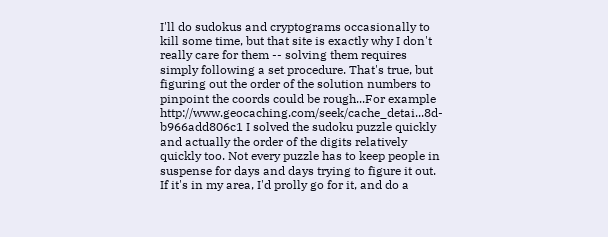I'll do sudokus and cryptograms occasionally to kill some time, but that site is exactly why I don't really care for them -- solving them requires simply following a set procedure. That's true, but figuring out the order of the solution numbers to pinpoint the coords could be rough...For example http://www.geocaching.com/seek/cache_detai...8d-b966add806c1 I solved the sudoku puzzle quickly and actually the order of the digits relatively quickly too. Not every puzzle has to keep people in suspense for days and days trying to figure it out. If it's in my area, I'd prolly go for it, and do a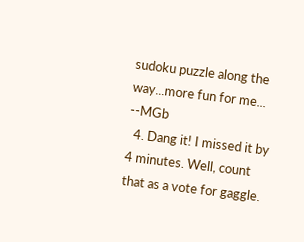sudoku puzzle along the way...more fun for me... --MGb
  4. Dang it! I missed it by 4 minutes. Well, count that as a vote for gaggle.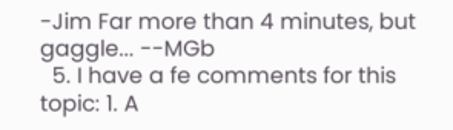-Jim Far more than 4 minutes, but gaggle... --MGb
  5. I have a fe comments for this topic: 1. A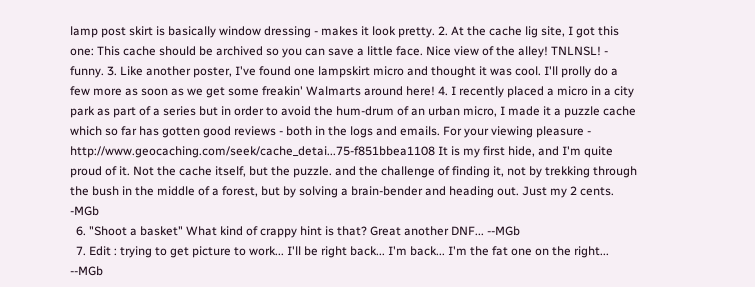lamp post skirt is basically window dressing - makes it look pretty. 2. At the cache lig site, I got this one: This cache should be archived so you can save a little face. Nice view of the alley! TNLNSL! - funny. 3. Like another poster, I've found one lampskirt micro and thought it was cool. I'll prolly do a few more as soon as we get some freakin' Walmarts around here! 4. I recently placed a micro in a city park as part of a series but in order to avoid the hum-drum of an urban micro, I made it a puzzle cache which so far has gotten good reviews - both in the logs and emails. For your viewing pleasure - http://www.geocaching.com/seek/cache_detai...75-f851bbea1108 It is my first hide, and I'm quite proud of it. Not the cache itself, but the puzzle. and the challenge of finding it, not by trekking through the bush in the middle of a forest, but by solving a brain-bender and heading out. Just my 2 cents. -MGb
  6. "Shoot a basket" What kind of crappy hint is that? Great another DNF... --MGb
  7. Edit : trying to get picture to work... I'll be right back... I'm back... I'm the fat one on the right... --MGb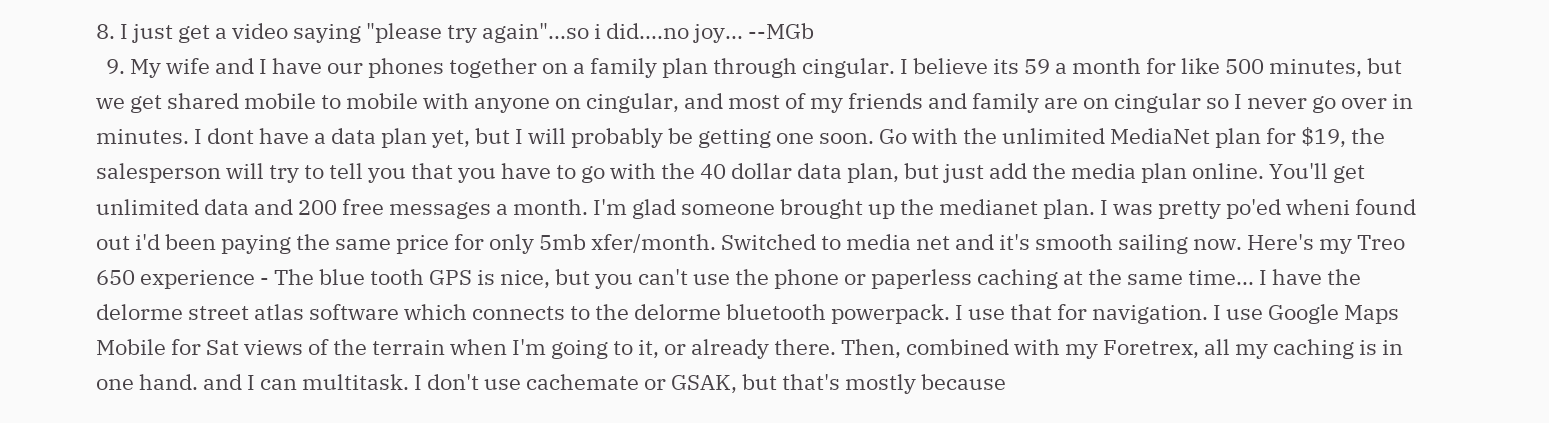8. I just get a video saying "please try again"...so i did....no joy... --MGb
  9. My wife and I have our phones together on a family plan through cingular. I believe its 59 a month for like 500 minutes, but we get shared mobile to mobile with anyone on cingular, and most of my friends and family are on cingular so I never go over in minutes. I dont have a data plan yet, but I will probably be getting one soon. Go with the unlimited MediaNet plan for $19, the salesperson will try to tell you that you have to go with the 40 dollar data plan, but just add the media plan online. You'll get unlimited data and 200 free messages a month. I'm glad someone brought up the medianet plan. I was pretty po'ed wheni found out i'd been paying the same price for only 5mb xfer/month. Switched to media net and it's smooth sailing now. Here's my Treo 650 experience - The blue tooth GPS is nice, but you can't use the phone or paperless caching at the same time... I have the delorme street atlas software which connects to the delorme bluetooth powerpack. I use that for navigation. I use Google Maps Mobile for Sat views of the terrain when I'm going to it, or already there. Then, combined with my Foretrex, all my caching is in one hand. and I can multitask. I don't use cachemate or GSAK, but that's mostly because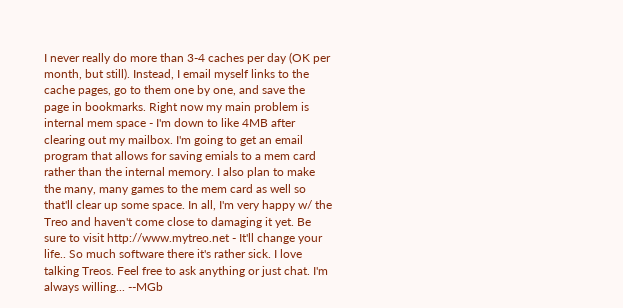I never really do more than 3-4 caches per day (OK per month, but still). Instead, I email myself links to the cache pages, go to them one by one, and save the page in bookmarks. Right now my main problem is internal mem space - I'm down to like 4MB after clearing out my mailbox. I'm going to get an email program that allows for saving emials to a mem card rather than the internal memory. I also plan to make the many, many games to the mem card as well so that'll clear up some space. In all, I'm very happy w/ the Treo and haven't come close to damaging it yet. Be sure to visit http://www.mytreo.net - It'll change your life.. So much software there it's rather sick. I love talking Treos. Feel free to ask anything or just chat. I'm always willing... --MGb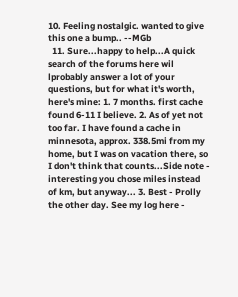10. Feeling nostalgic. wanted to give this one a bump.. --MGb
  11. Sure...happy to help...A quick search of the forums here wil lprobably answer a lot of your questions, but for what it's worth, here's mine: 1. 7 months. first cache found 6-11 I believe. 2. As of yet not too far. I have found a cache in minnesota, approx. 338.5mi from my home, but I was on vacation there, so I don't think that counts...Side note - interesting you chose miles instead of km, but anyway... 3. Best - Prolly the other day. See my log here -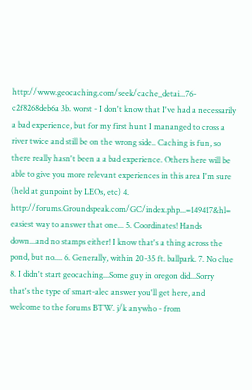http://www.geocaching.com/seek/cache_detai...76-c2f8268deb6a 3b. worst - I don't know that I've had a necessarily a bad experience, but for my first hunt I mananged to cross a river twice and still be on the wrong side.. Caching is fun, so there really hasn't been a a bad experience. Others here will be able to give you more relevant experiences in this area I'm sure (held at gunpoint by LEOs, etc) 4. http://forums.Groundspeak.com/GC/index.php...=149417&hl= easiest way to answer that one... 5. Coordinates! Hands down...and no stamps either! I know that's a thing across the pond, but no.... 6. Generally, within 20-35 ft. ballpark. 7. No clue 8. I didn't start geocaching...Some guy in oregon did...Sorry that's the type of smart-alec answer you'll get here, and welcome to the forums BTW. j/k anywho - from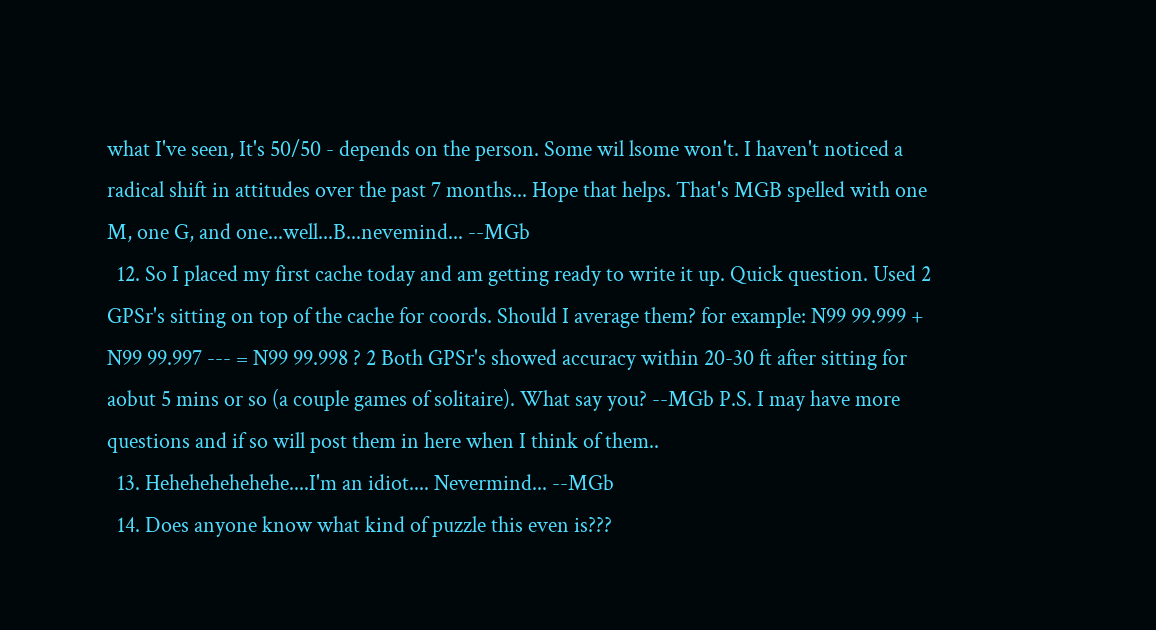what I've seen, It's 50/50 - depends on the person. Some wil lsome won't. I haven't noticed a radical shift in attitudes over the past 7 months... Hope that helps. That's MGB spelled with one M, one G, and one...well...B...nevemind... --MGb
  12. So I placed my first cache today and am getting ready to write it up. Quick question. Used 2 GPSr's sitting on top of the cache for coords. Should I average them? for example: N99 99.999 + N99 99.997 --- = N99 99.998 ? 2 Both GPSr's showed accuracy within 20-30 ft after sitting for aobut 5 mins or so (a couple games of solitaire). What say you? --MGb P.S. I may have more questions and if so will post them in here when I think of them..
  13. Hehehehehehehe....I'm an idiot.... Nevermind... --MGb
  14. Does anyone know what kind of puzzle this even is???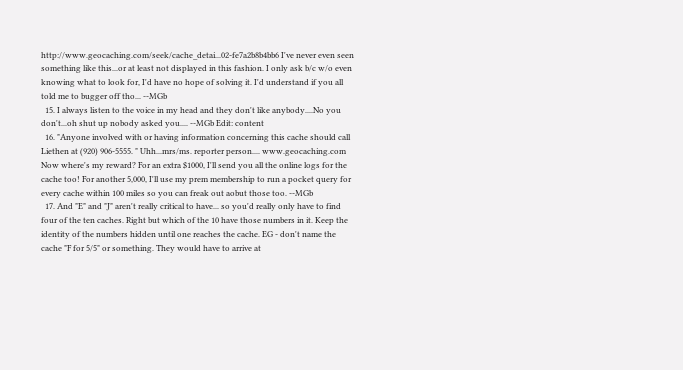http://www.geocaching.com/seek/cache_detai...02-fe7a2b8b4bb6 I've never even seen something like this...or at least not displayed in this fashion. I only ask b/c w/o even knowing what to look for, I'd have no hope of solving it. I'd understand if you all told me to bugger off tho... --MGb
  15. I always listen to the voice in my head and they don't like anybody....No you don't...oh shut up nobody asked you.... --MGb Edit: content
  16. "Anyone involved with or having information concerning this cache should call Liethen at (920) 906-5555. " Uhh...mrs/ms. reporter person.... www.geocaching.com Now where's my reward? For an extra $1000, I'll send you all the online logs for the cache too! For another 5,000, I'll use my prem membership to run a pocket query for every cache within 100 miles so you can freak out aobut those too. --MGb
  17. And "E" and "J" aren't really critical to have... so you'd really only have to find four of the ten caches. Right but which of the 10 have those numbers in it. Keep the identity of the numbers hidden until one reaches the cache. EG - don't name the cache "F for 5/5" or something. They would have to arrive at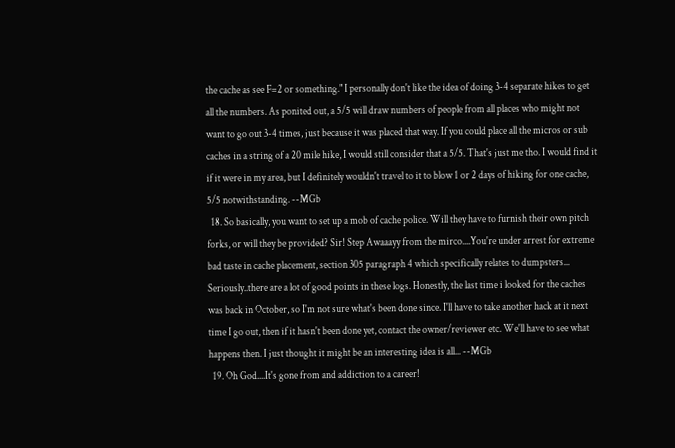the cache as see F=2 or something." I personally don't like the idea of doing 3-4 separate hikes to get all the numbers. As ponited out, a 5/5 will draw numbers of people from all places who might not want to go out 3-4 times, just because it was placed that way. If you could place all the micros or sub caches in a string of a 20 mile hike, I would still consider that a 5/5. That's just me tho. I would find it if it were in my area, but I definitely wouldn't travel to it to blow 1 or 2 days of hiking for one cache, 5/5 notwithstanding. --MGb
  18. So basically, you want to set up a mob of cache police. Will they have to furnish their own pitch forks, or will they be provided? Sir! Step Awaaayy from the mirco....You're under arrest for extreme bad taste in cache placement, section 305 paragraph 4 which specifically relates to dumpsters... Seriously..there are a lot of good points in these logs. Honestly, the last time i looked for the caches was back in October, so I'm not sure what's been done since. I'll have to take another hack at it next time I go out, then if it hasn't been done yet, contact the owner/reviewer etc. We'll have to see what happens then. I just thought it might be an interesting idea is all... --MGb
  19. Oh God....It's gone from and addiction to a career!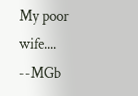My poor wife.... --MGb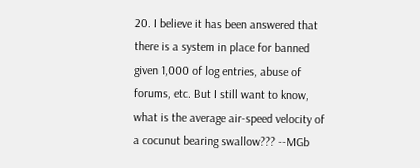20. I believe it has been answered that there is a system in place for banned given 1,000 of log entries, abuse of forums, etc. But I still want to know, what is the average air-speed velocity of a cocunut bearing swallow??? --MGb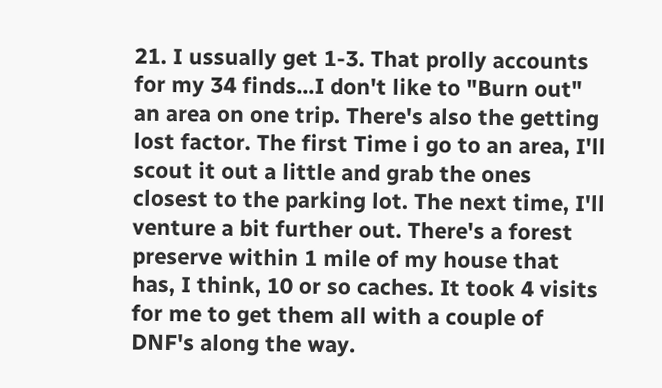21. I ussually get 1-3. That prolly accounts for my 34 finds...I don't like to "Burn out" an area on one trip. There's also the getting lost factor. The first Time i go to an area, I'll scout it out a little and grab the ones closest to the parking lot. The next time, I'll venture a bit further out. There's a forest preserve within 1 mile of my house that has, I think, 10 or so caches. It took 4 visits for me to get them all with a couple of DNF's along the way.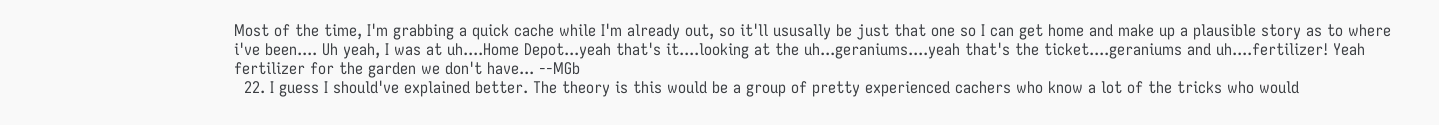Most of the time, I'm grabbing a quick cache while I'm already out, so it'll ususally be just that one so I can get home and make up a plausible story as to where i've been.... Uh yeah, I was at uh....Home Depot...yeah that's it....looking at the uh...geraniums....yeah that's the ticket....geraniums and uh....fertilizer! Yeah fertilizer for the garden we don't have... --MGb
  22. I guess I should've explained better. The theory is this would be a group of pretty experienced cachers who know a lot of the tricks who would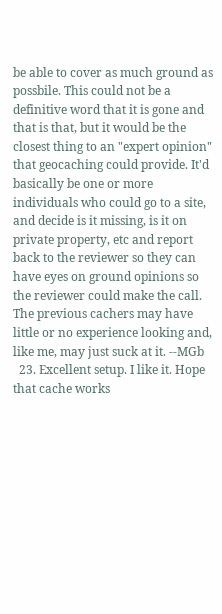be able to cover as much ground as possbile. This could not be a definitive word that it is gone and that is that, but it would be the closest thing to an "expert opinion" that geocaching could provide. It'd basically be one or more individuals who could go to a site, and decide is it missing, is it on private property, etc and report back to the reviewer so they can have eyes on ground opinions so the reviewer could make the call. The previous cachers may have little or no experience looking and, like me, may just suck at it. --MGb
  23. Excellent setup. I like it. Hope that cache works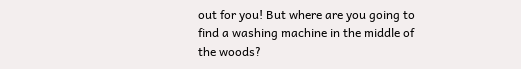out for you! But where are you going to find a washing machine in the middle of the woods?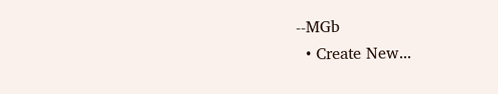--MGb
  • Create New...